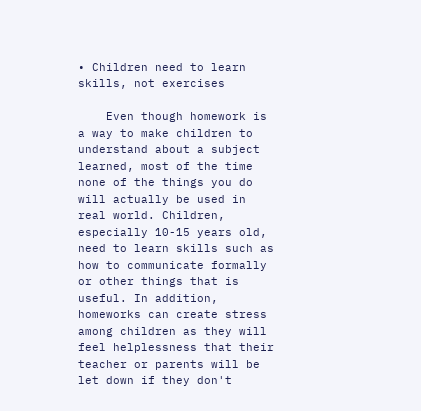• Children need to learn skills, not exercises

    Even though homework is a way to make children to understand about a subject learned, most of the time none of the things you do will actually be used in real world. Children, especially 10-15 years old, need to learn skills such as how to communicate formally or other things that is useful. In addition, homeworks can create stress among children as they will feel helplessness that their teacher or parents will be let down if they don't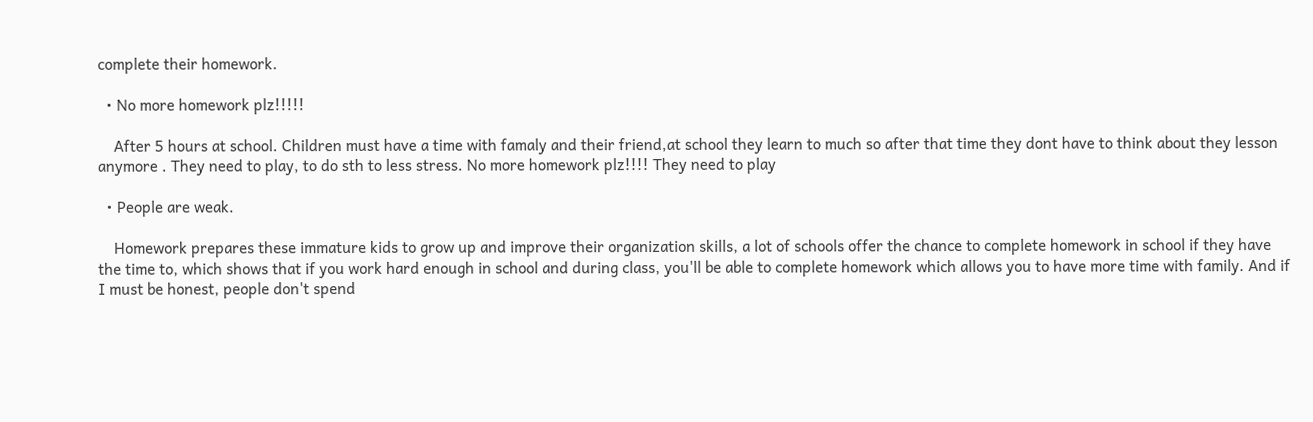complete their homework.

  • No more homework plz!!!!!

    After 5 hours at school. Children must have a time with famaly and their friend,at school they learn to much so after that time they dont have to think about they lesson anymore . They need to play, to do sth to less stress. No more homework plz!!!! They need to play

  • People are weak.

    Homework prepares these immature kids to grow up and improve their organization skills, a lot of schools offer the chance to complete homework in school if they have the time to, which shows that if you work hard enough in school and during class, you'll be able to complete homework which allows you to have more time with family. And if I must be honest, people don't spend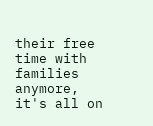their free time with families anymore, it's all on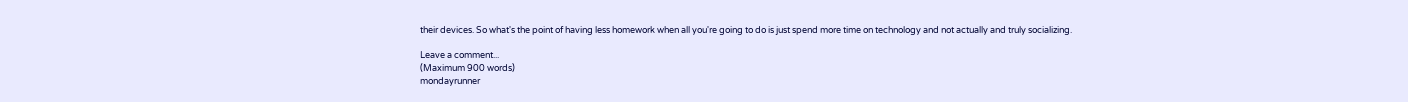their devices. So what's the point of having less homework when all you're going to do is just spend more time on technology and not actually and truly socializing.

Leave a comment...
(Maximum 900 words)
mondayrunner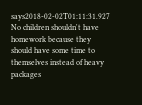says2018-02-02T01:11:31.927
No children shouldn't have homework because they should have some time to themselves instead of heavy packages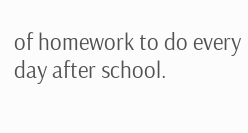of homework to do every day after school.